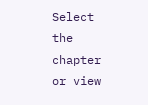Select the chapter or view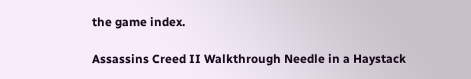the game index.

Assassins Creed II Walkthrough Needle in a Haystack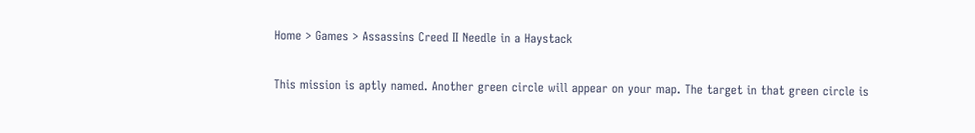Home > Games > Assassins Creed II Needle in a Haystack

This mission is aptly named. Another green circle will appear on your map. The target in that green circle is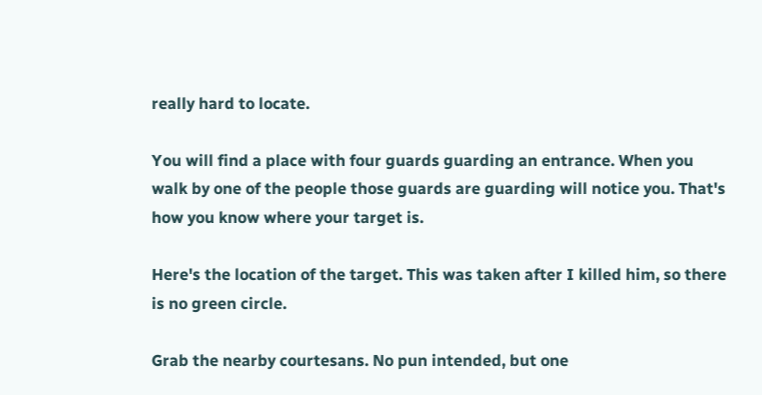really hard to locate.

You will find a place with four guards guarding an entrance. When you walk by one of the people those guards are guarding will notice you. That's how you know where your target is.

Here's the location of the target. This was taken after I killed him, so there is no green circle.

Grab the nearby courtesans. No pun intended, but one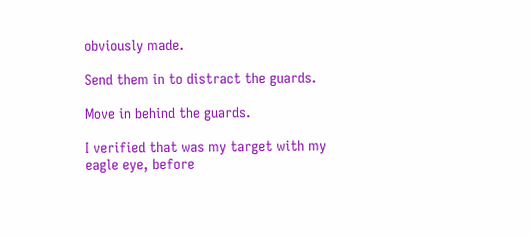obviously made.

Send them in to distract the guards.

Move in behind the guards.

I verified that was my target with my eagle eye, before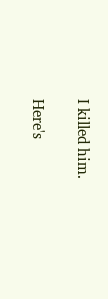I killed him.

Here's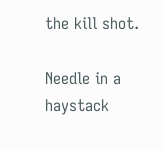the kill shot.

Needle in a haystack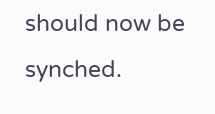should now be synched.